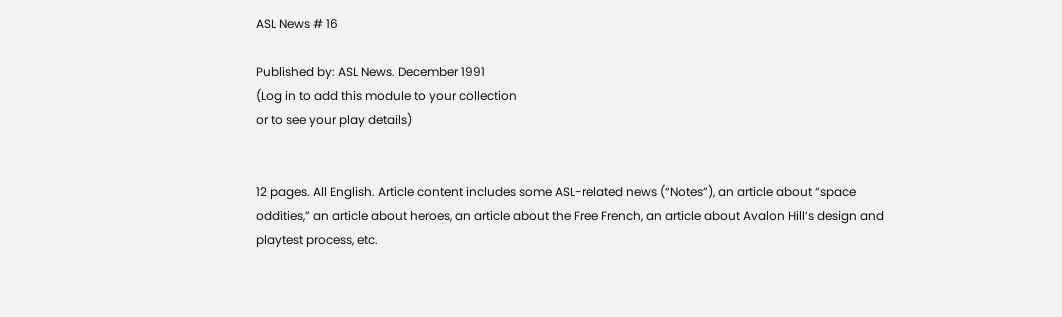ASL News # 16

Published by: ASL News. December 1991
(Log in to add this module to your collection
or to see your play details)


12 pages. All English. Article content includes some ASL-related news (“Notes”), an article about “space oddities,” an article about heroes, an article about the Free French, an article about Avalon Hill’s design and playtest process, etc.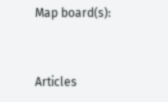Map board(s):


Articles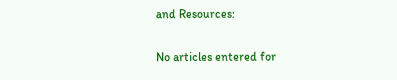and Resources:

No articles entered for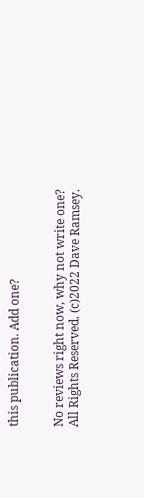this publication. Add one?


No reviews right now, why not write one?
All Rights Reserved. (c)2022 Dave Ramsey.